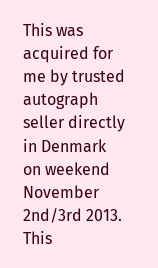This was acquired for me by trusted autograph seller directly in Denmark on weekend November 2nd/3rd 2013. This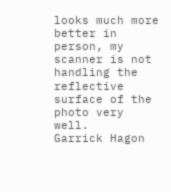looks much more better in person, my scanner is not handling the reflective surface of the photo very well.
Garrick Hagon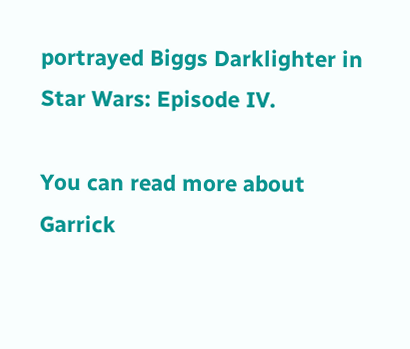portrayed Biggs Darklighter in Star Wars: Episode IV.

You can read more about Garrick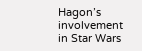Hagon’s involvement in Star Wars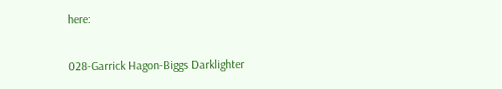here:

028-Garrick Hagon-Biggs Darklighter